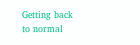Getting back to normal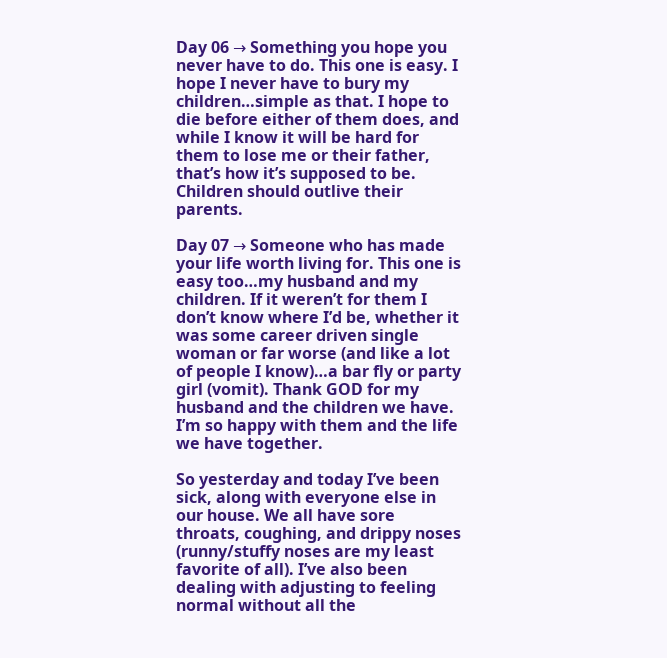Day 06 → Something you hope you never have to do. This one is easy. I hope I never have to bury my children…simple as that. I hope to die before either of them does, and while I know it will be hard for them to lose me or their father, that’s how it’s supposed to be. Children should outlive their parents.

Day 07 → Someone who has made your life worth living for. This one is easy too…my husband and my children. If it weren’t for them I don’t know where I’d be, whether it was some career driven single woman or far worse (and like a lot of people I know)…a bar fly or party girl (vomit). Thank GOD for my husband and the children we have. I’m so happy with them and the life we have together.

So yesterday and today I’ve been sick, along with everyone else in our house. We all have sore throats, coughing, and drippy noses (runny/stuffy noses are my least favorite of all). I’ve also been dealing with adjusting to feeling normal without all the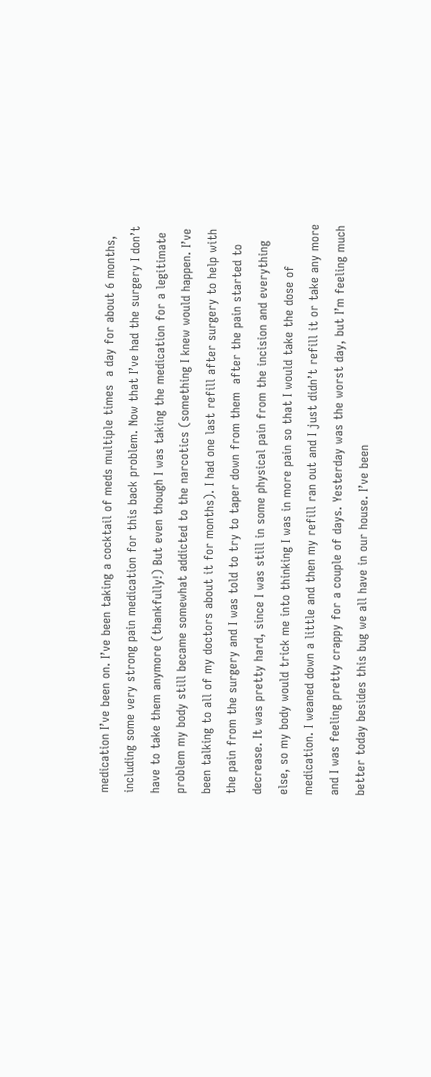medication I’ve been on. I’ve been taking a cocktail of meds multiple times  a day for about 6 months, including some very strong pain medication for this back problem. Now that I’ve had the surgery I don’t have to take them anymore (thankfully!) But even though I was taking the medication for a legitimate problem my body still became somewhat addicted to the narcotics (something I knew would happen. I’ve been talking to all of my doctors about it for months). I had one last refill after surgery to help with the pain from the surgery and I was told to try to taper down from them  after the pain started to decrease. It was pretty hard, since I was still in some physical pain from the incision and everything else, so my body would trick me into thinking I was in more pain so that I would take the dose of medication. I weaned down a little and then my refill ran out and I just didn’t refill it or take any more and I was feeling pretty crappy for a couple of days. Yesterday was the worst day, but I’m feeling much better today besides this bug we all have in our house. I’ve been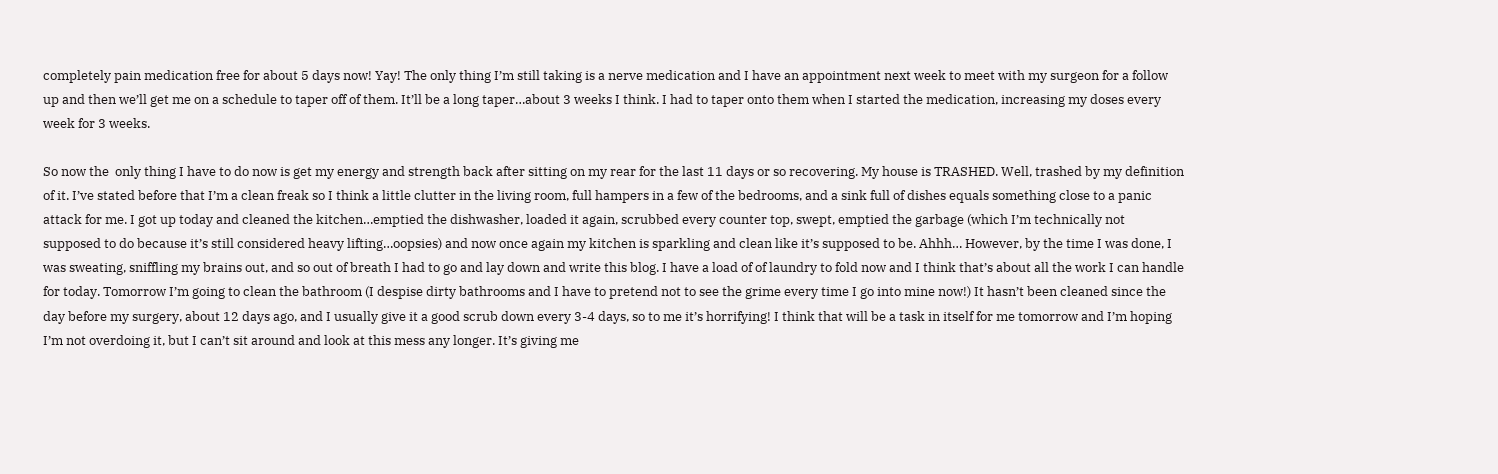completely pain medication free for about 5 days now! Yay! The only thing I’m still taking is a nerve medication and I have an appointment next week to meet with my surgeon for a follow up and then we’ll get me on a schedule to taper off of them. It’ll be a long taper…about 3 weeks I think. I had to taper onto them when I started the medication, increasing my doses every week for 3 weeks.

So now the  only thing I have to do now is get my energy and strength back after sitting on my rear for the last 11 days or so recovering. My house is TRASHED. Well, trashed by my definition of it. I’ve stated before that I’m a clean freak so I think a little clutter in the living room, full hampers in a few of the bedrooms, and a sink full of dishes equals something close to a panic attack for me. I got up today and cleaned the kitchen…emptied the dishwasher, loaded it again, scrubbed every counter top, swept, emptied the garbage (which I’m technically not supposed to do because it’s still considered heavy lifting…oopsies) and now once again my kitchen is sparkling and clean like it’s supposed to be. Ahhh… However, by the time I was done, I was sweating, sniffling my brains out, and so out of breath I had to go and lay down and write this blog. I have a load of of laundry to fold now and I think that’s about all the work I can handle for today. Tomorrow I’m going to clean the bathroom (I despise dirty bathrooms and I have to pretend not to see the grime every time I go into mine now!) It hasn’t been cleaned since the day before my surgery, about 12 days ago, and I usually give it a good scrub down every 3-4 days, so to me it’s horrifying! I think that will be a task in itself for me tomorrow and I’m hoping I’m not overdoing it, but I can’t sit around and look at this mess any longer. It’s giving me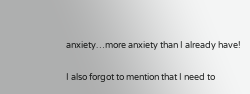anxiety…more anxiety than I already have!

I also forgot to mention that I need to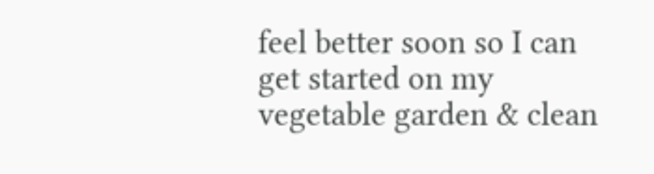feel better soon so I can get started on my vegetable garden & clean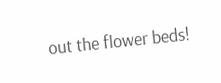out the flower beds!